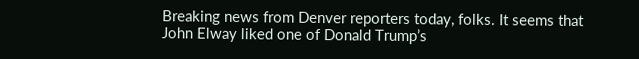Breaking news from Denver reporters today, folks. It seems that John Elway liked one of Donald Trump’s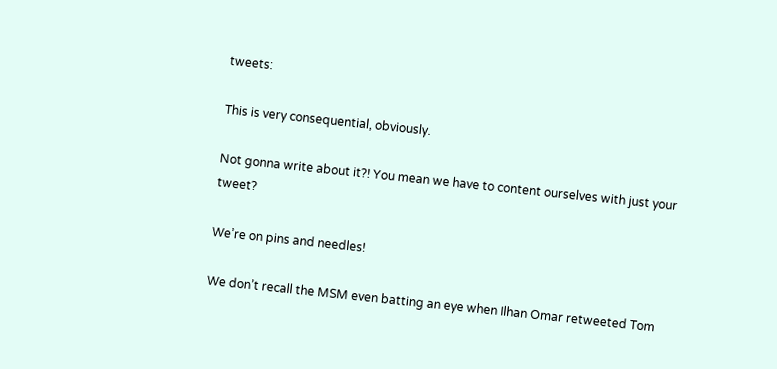tweets:

This is very consequential, obviously.

Not gonna write about it?! You mean we have to content ourselves with just your tweet?

We’re on pins and needles!

We don’t recall the MSM even batting an eye when Ilhan Omar retweeted Tom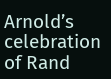Arnold’s celebration of Rand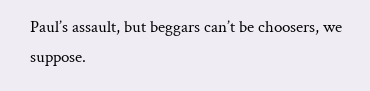Paul’s assault, but beggars can’t be choosers, we suppose.